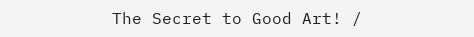The Secret to Good Art! /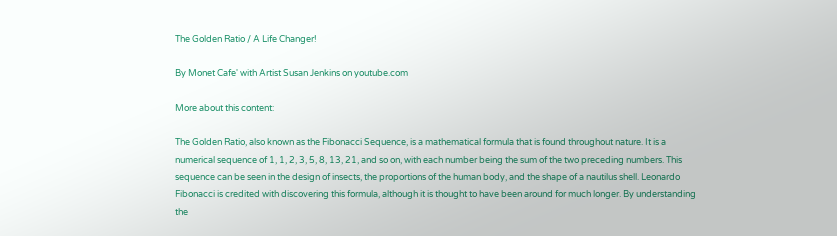The Golden Ratio / A Life Changer!

By Monet Cafe' with Artist Susan Jenkins on youtube.com

More about this content:

The Golden Ratio, also known as the Fibonacci Sequence, is a mathematical formula that is found throughout nature. It is a numerical sequence of 1, 1, 2, 3, 5, 8, 13, 21, and so on, with each number being the sum of the two preceding numbers. This sequence can be seen in the design of insects, the proportions of the human body, and the shape of a nautilus shell. Leonardo Fibonacci is credited with discovering this formula, although it is thought to have been around for much longer. By understanding the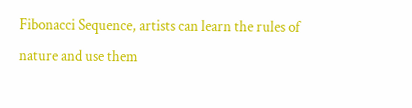Fibonacci Sequence, artists can learn the rules of nature and use them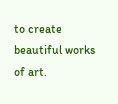to create beautiful works of art.